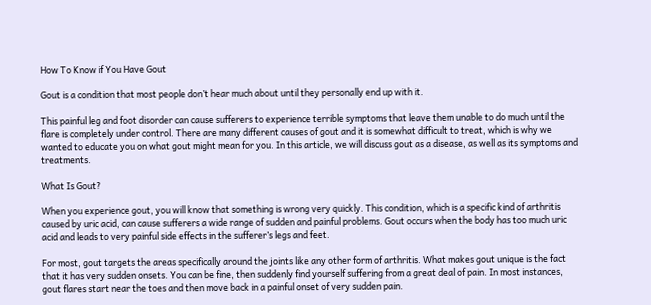How To Know if You Have Gout

Gout is a condition that most people don’t hear much about until they personally end up with it.

This painful leg and foot disorder can cause sufferers to experience terrible symptoms that leave them unable to do much until the flare is completely under control. There are many different causes of gout and it is somewhat difficult to treat, which is why we wanted to educate you on what gout might mean for you. In this article, we will discuss gout as a disease, as well as its symptoms and treatments.

What Is Gout?

When you experience gout, you will know that something is wrong very quickly. This condition, which is a specific kind of arthritis caused by uric acid, can cause sufferers a wide range of sudden and painful problems. Gout occurs when the body has too much uric acid and leads to very painful side effects in the sufferer’s legs and feet.

For most, gout targets the areas specifically around the joints like any other form of arthritis. What makes gout unique is the fact that it has very sudden onsets. You can be fine, then suddenly find yourself suffering from a great deal of pain. In most instances, gout flares start near the toes and then move back in a painful onset of very sudden pain.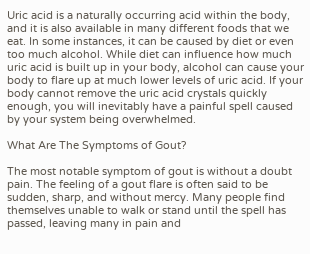Uric acid is a naturally occurring acid within the body, and it is also available in many different foods that we eat. In some instances, it can be caused by diet or even too much alcohol. While diet can influence how much uric acid is built up in your body, alcohol can cause your body to flare up at much lower levels of uric acid. If your body cannot remove the uric acid crystals quickly enough, you will inevitably have a painful spell caused by your system being overwhelmed.

What Are The Symptoms of Gout?

The most notable symptom of gout is without a doubt pain. The feeling of a gout flare is often said to be sudden, sharp, and without mercy. Many people find themselves unable to walk or stand until the spell has passed, leaving many in pain and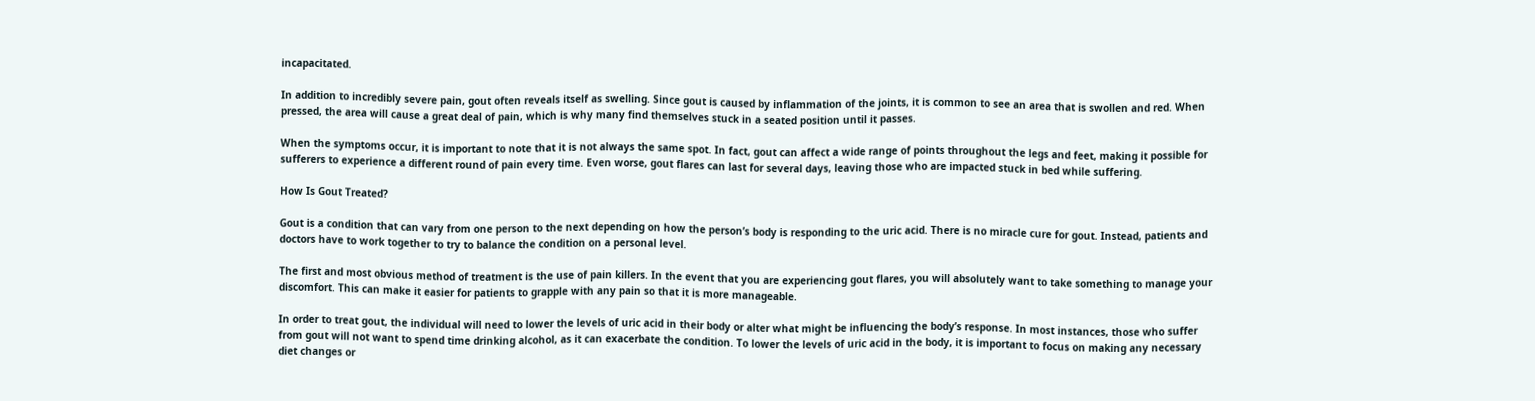incapacitated.

In addition to incredibly severe pain, gout often reveals itself as swelling. Since gout is caused by inflammation of the joints, it is common to see an area that is swollen and red. When pressed, the area will cause a great deal of pain, which is why many find themselves stuck in a seated position until it passes.

When the symptoms occur, it is important to note that it is not always the same spot. In fact, gout can affect a wide range of points throughout the legs and feet, making it possible for sufferers to experience a different round of pain every time. Even worse, gout flares can last for several days, leaving those who are impacted stuck in bed while suffering.

How Is Gout Treated?

Gout is a condition that can vary from one person to the next depending on how the person’s body is responding to the uric acid. There is no miracle cure for gout. Instead, patients and doctors have to work together to try to balance the condition on a personal level.

The first and most obvious method of treatment is the use of pain killers. In the event that you are experiencing gout flares, you will absolutely want to take something to manage your discomfort. This can make it easier for patients to grapple with any pain so that it is more manageable.

In order to treat gout, the individual will need to lower the levels of uric acid in their body or alter what might be influencing the body’s response. In most instances, those who suffer from gout will not want to spend time drinking alcohol, as it can exacerbate the condition. To lower the levels of uric acid in the body, it is important to focus on making any necessary diet changes or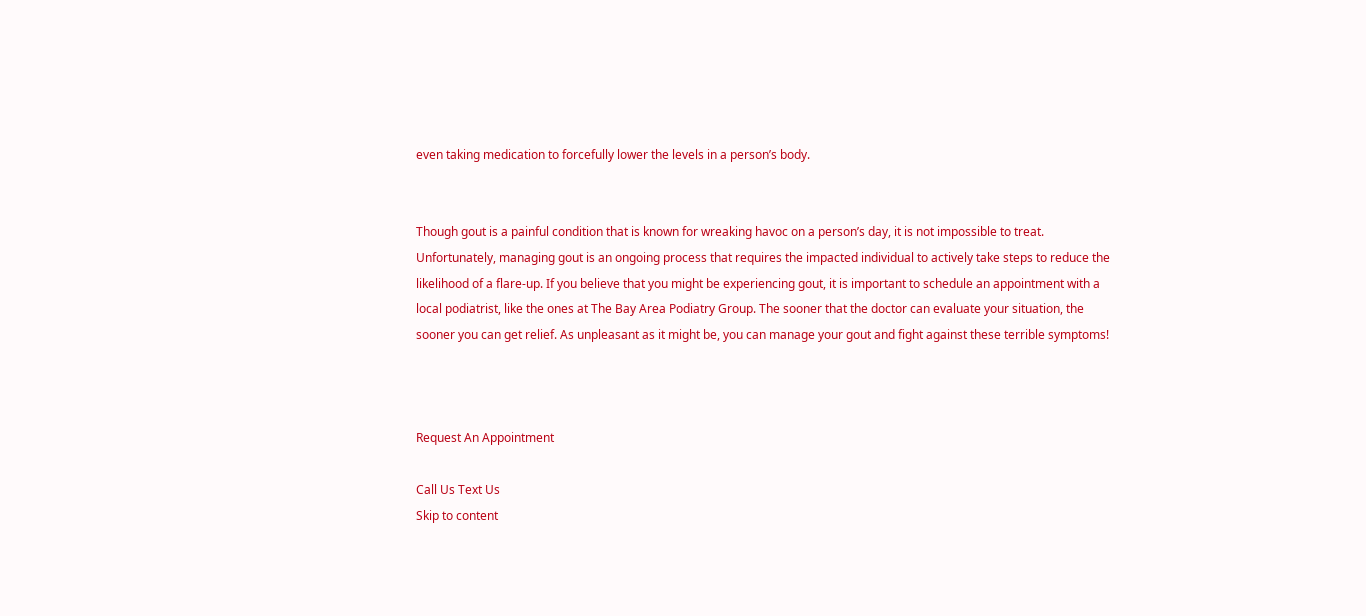even taking medication to forcefully lower the levels in a person’s body.


Though gout is a painful condition that is known for wreaking havoc on a person’s day, it is not impossible to treat. Unfortunately, managing gout is an ongoing process that requires the impacted individual to actively take steps to reduce the likelihood of a flare-up. If you believe that you might be experiencing gout, it is important to schedule an appointment with a local podiatrist, like the ones at The Bay Area Podiatry Group. The sooner that the doctor can evaluate your situation, the sooner you can get relief. As unpleasant as it might be, you can manage your gout and fight against these terrible symptoms!



Request An Appointment

Call Us Text Us
Skip to content